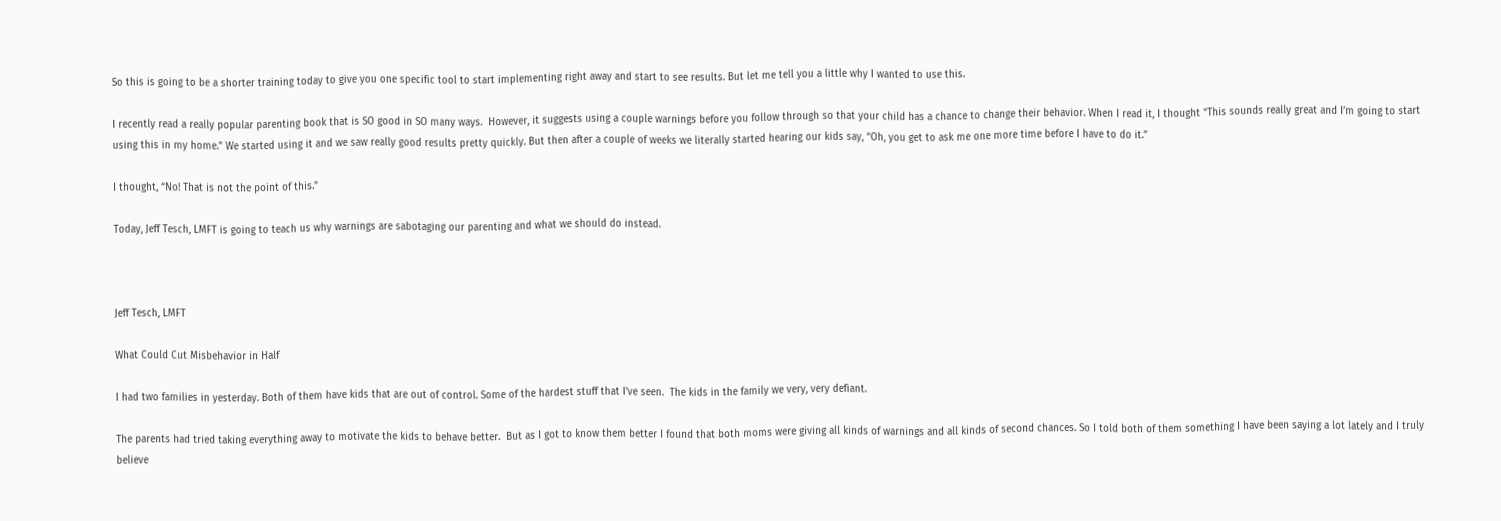So this is going to be a shorter training today to give you one specific tool to start implementing right away and start to see results. But let me tell you a little why I wanted to use this.

I recently read a really popular parenting book that is SO good in SO many ways.  However, it suggests using a couple warnings before you follow through so that your child has a chance to change their behavior. When I read it, I thought “This sounds really great and I’m going to start using this in my home.” We started using it and we saw really good results pretty quickly. But then after a couple of weeks we literally started hearing our kids say, “Oh, you get to ask me one more time before I have to do it.”

I thought, “No! That is not the point of this.”

Today, Jeff Tesch, LMFT is going to teach us why warnings are sabotaging our parenting and what we should do instead.



Jeff Tesch, LMFT

What Could Cut Misbehavior in Half

I had two families in yesterday. Both of them have kids that are out of control. Some of the hardest stuff that I’ve seen.  The kids in the family we very, very defiant.

The parents had tried taking everything away to motivate the kids to behave better.  But as I got to know them better I found that both moms were giving all kinds of warnings and all kinds of second chances. So I told both of them something I have been saying a lot lately and I truly believe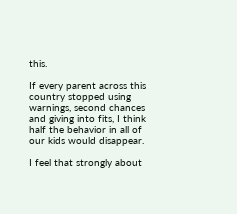this.

If every parent across this country stopped using warnings, second chances and giving into fits, I think half the behavior in all of our kids would disappear.

I feel that strongly about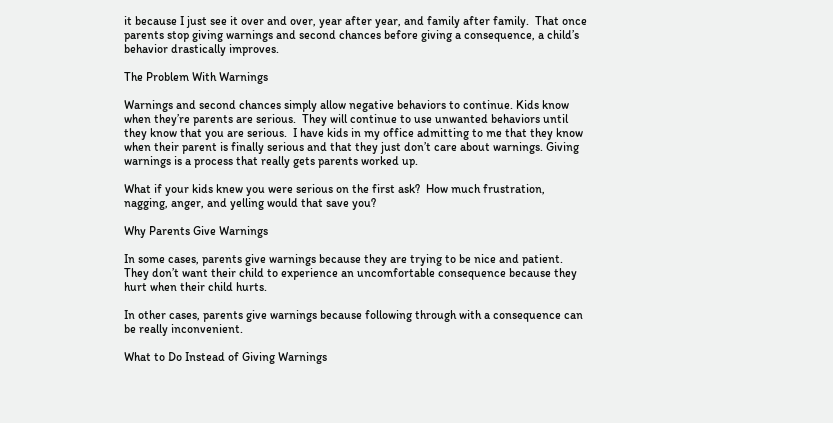it because I just see it over and over, year after year, and family after family.  That once parents stop giving warnings and second chances before giving a consequence, a child’s behavior drastically improves.

The Problem With Warnings

Warnings and second chances simply allow negative behaviors to continue. Kids know when they’re parents are serious.  They will continue to use unwanted behaviors until they know that you are serious.  I have kids in my office admitting to me that they know when their parent is finally serious and that they just don’t care about warnings. Giving warnings is a process that really gets parents worked up.

What if your kids knew you were serious on the first ask?  How much frustration, nagging, anger, and yelling would that save you?

Why Parents Give Warnings

In some cases, parents give warnings because they are trying to be nice and patient.  They don’t want their child to experience an uncomfortable consequence because they hurt when their child hurts.

In other cases, parents give warnings because following through with a consequence can be really inconvenient.

What to Do Instead of Giving Warnings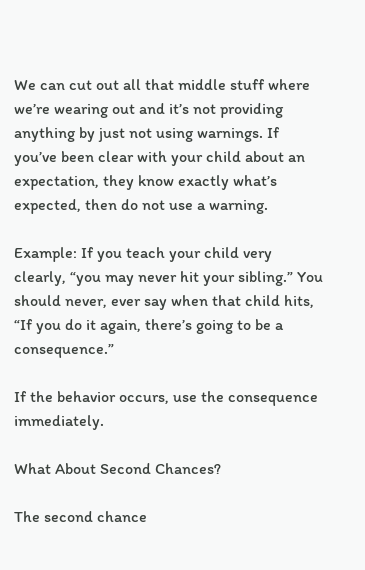We can cut out all that middle stuff where we’re wearing out and it’s not providing anything by just not using warnings. If you’ve been clear with your child about an expectation, they know exactly what’s expected, then do not use a warning.

Example: If you teach your child very clearly, “you may never hit your sibling.” You should never, ever say when that child hits, “If you do it again, there’s going to be a consequence.”

If the behavior occurs, use the consequence immediately.

What About Second Chances?

The second chance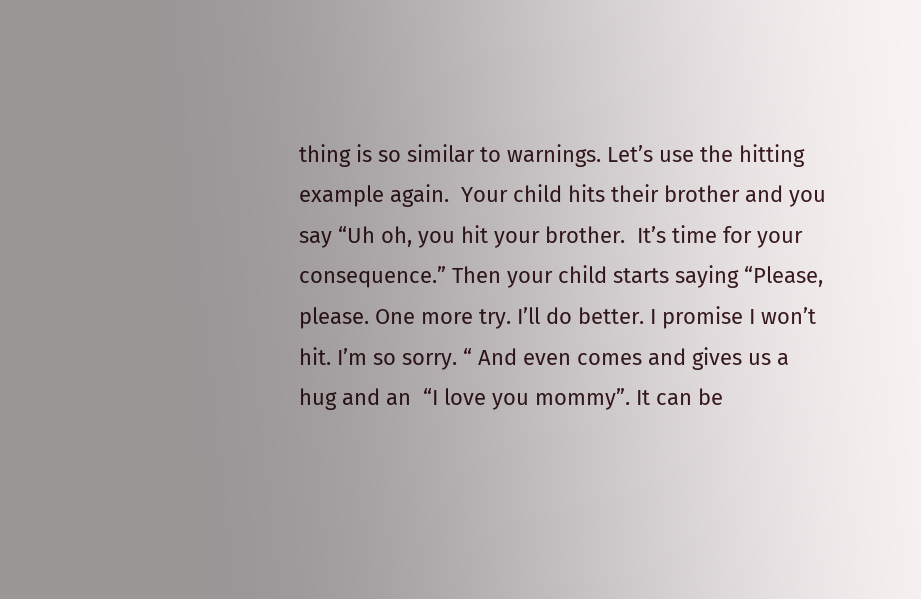thing is so similar to warnings. Let’s use the hitting example again.  Your child hits their brother and you say “Uh oh, you hit your brother.  It’s time for your consequence.” Then your child starts saying “Please, please. One more try. I’ll do better. I promise I won’t hit. I’m so sorry. “ And even comes and gives us a hug and an  “I love you mommy”. It can be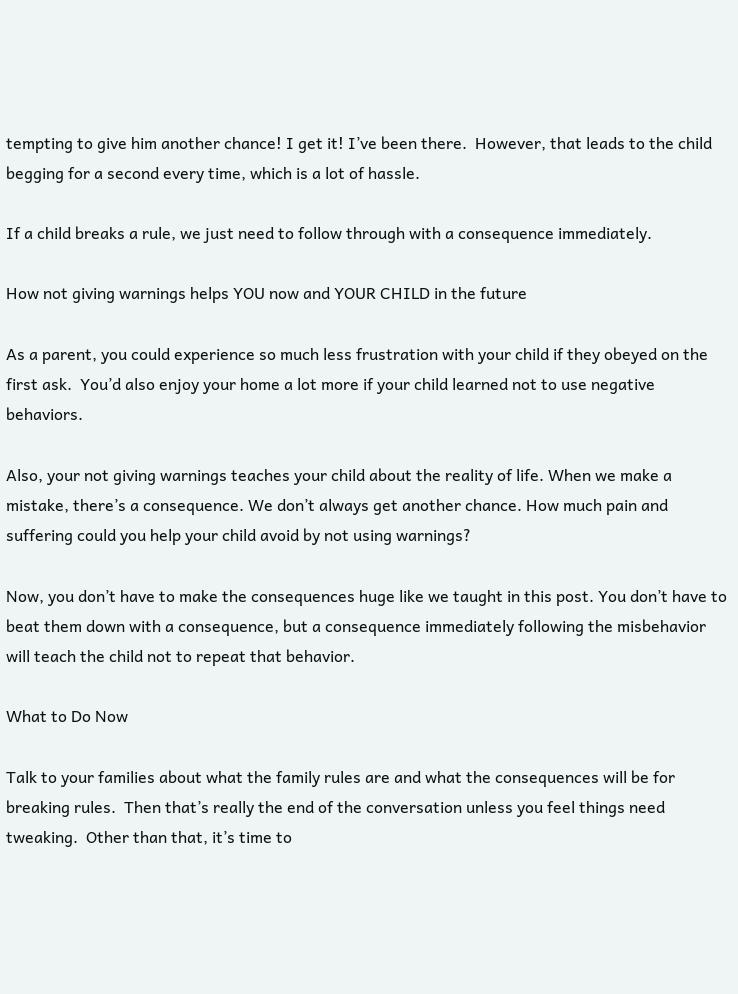tempting to give him another chance! I get it! I’ve been there.  However, that leads to the child begging for a second every time, which is a lot of hassle.

If a child breaks a rule, we just need to follow through with a consequence immediately.

How not giving warnings helps YOU now and YOUR CHILD in the future

As a parent, you could experience so much less frustration with your child if they obeyed on the first ask.  You’d also enjoy your home a lot more if your child learned not to use negative behaviors.

Also, your not giving warnings teaches your child about the reality of life. When we make a mistake, there’s a consequence. We don’t always get another chance. How much pain and suffering could you help your child avoid by not using warnings?

Now, you don’t have to make the consequences huge like we taught in this post. You don’t have to beat them down with a consequence, but a consequence immediately following the misbehavior will teach the child not to repeat that behavior.

What to Do Now

Talk to your families about what the family rules are and what the consequences will be for breaking rules.  Then that’s really the end of the conversation unless you feel things need tweaking.  Other than that, it’s time to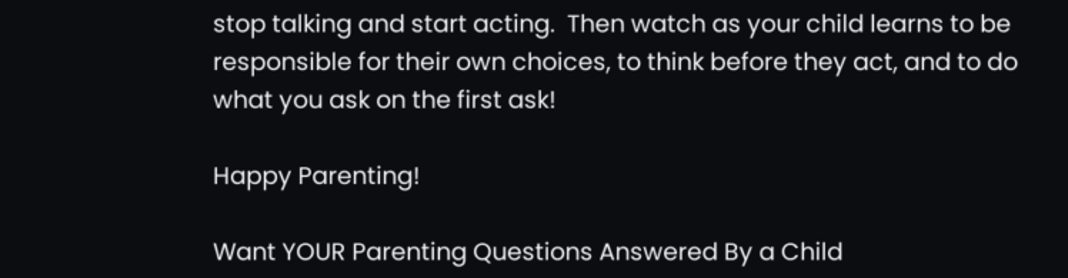stop talking and start acting.  Then watch as your child learns to be responsible for their own choices, to think before they act, and to do what you ask on the first ask!

Happy Parenting!

Want YOUR Parenting Questions Answered By a Child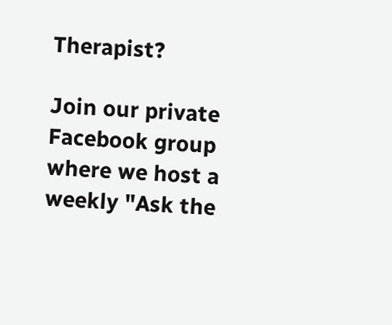Therapist?

Join our private Facebook group where we host a weekly "Ask the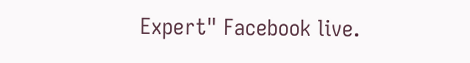Expert" Facebook live.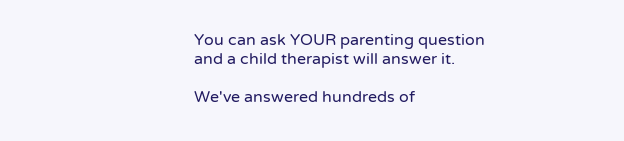You can ask YOUR parenting question and a child therapist will answer it.

We've answered hundreds of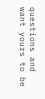questions and want yours to be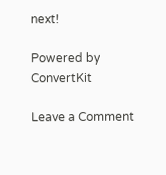next!

Powered by ConvertKit

Leave a Comment